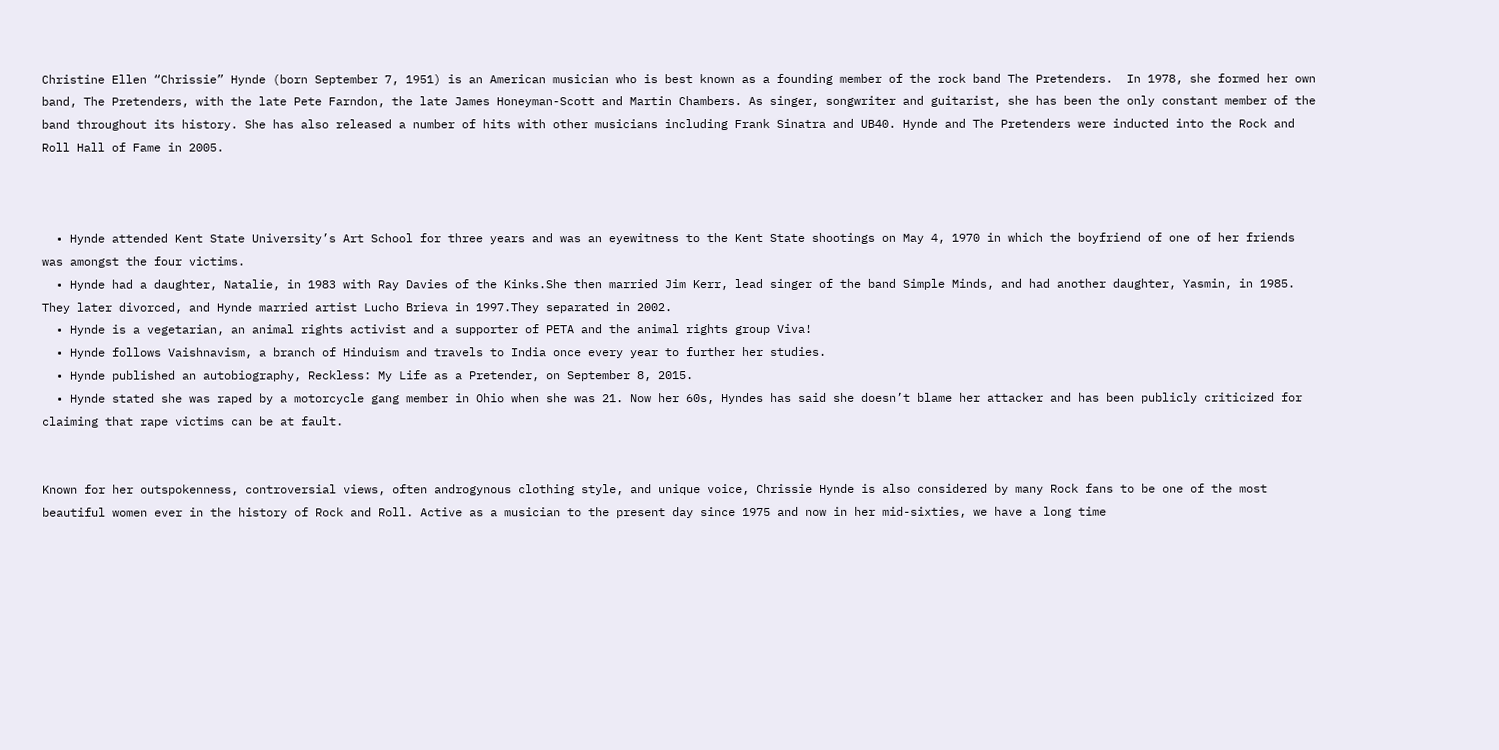Christine Ellen “Chrissie” Hynde (born September 7, 1951) is an American musician who is best known as a founding member of the rock band The Pretenders.  In 1978, she formed her own band, The Pretenders, with the late Pete Farndon, the late James Honeyman-Scott and Martin Chambers. As singer, songwriter and guitarist, she has been the only constant member of the band throughout its history. She has also released a number of hits with other musicians including Frank Sinatra and UB40. Hynde and The Pretenders were inducted into the Rock and Roll Hall of Fame in 2005.



  • Hynde attended Kent State University’s Art School for three years and was an eyewitness to the Kent State shootings on May 4, 1970 in which the boyfriend of one of her friends was amongst the four victims.
  • Hynde had a daughter, Natalie, in 1983 with Ray Davies of the Kinks.She then married Jim Kerr, lead singer of the band Simple Minds, and had another daughter, Yasmin, in 1985. They later divorced, and Hynde married artist Lucho Brieva in 1997.They separated in 2002.
  • Hynde is a vegetarian, an animal rights activist and a supporter of PETA and the animal rights group Viva!
  • Hynde follows Vaishnavism, a branch of Hinduism and travels to India once every year to further her studies.
  • Hynde published an autobiography, Reckless: My Life as a Pretender, on September 8, 2015.
  • Hynde stated she was raped by a motorcycle gang member in Ohio when she was 21. Now her 60s, Hyndes has said she doesn’t blame her attacker and has been publicly criticized for claiming that rape victims can be at fault.


Known for her outspokenness, controversial views, often androgynous clothing style, and unique voice, Chrissie Hynde is also considered by many Rock fans to be one of the most beautiful women ever in the history of Rock and Roll. Active as a musician to the present day since 1975 and now in her mid-sixties, we have a long time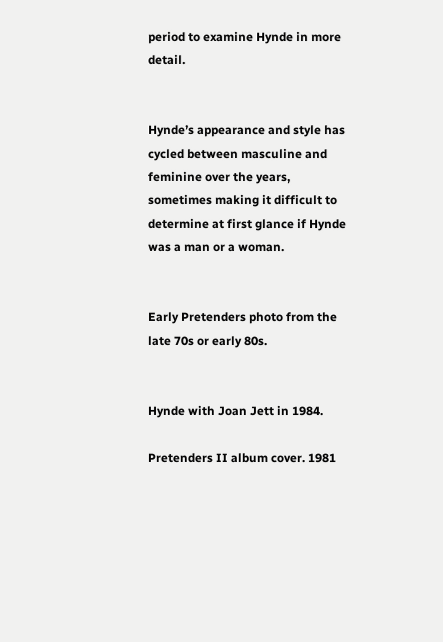period to examine Hynde in more detail.


Hynde’s appearance and style has cycled between masculine and feminine over the years, sometimes making it difficult to determine at first glance if Hynde was a man or a woman.


Early Pretenders photo from the late 70s or early 80s.


Hynde with Joan Jett in 1984.

Pretenders II album cover. 1981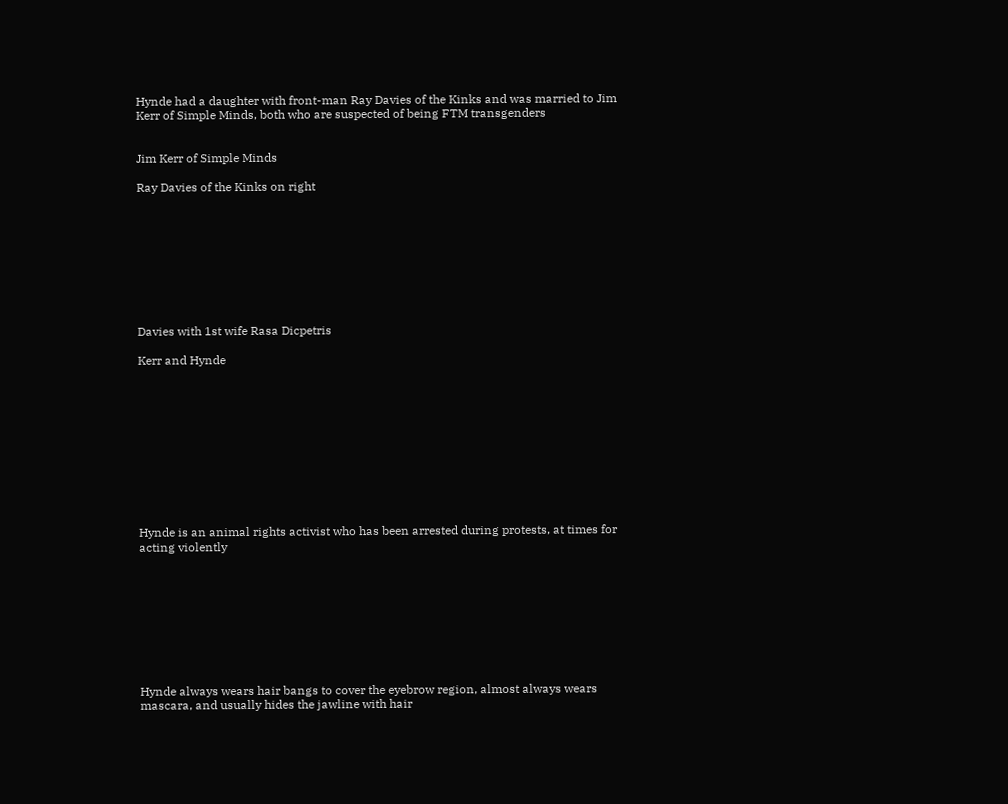Hynde had a daughter with front-man Ray Davies of the Kinks and was married to Jim Kerr of Simple Minds, both who are suspected of being FTM transgenders


Jim Kerr of Simple Minds

Ray Davies of the Kinks on right









Davies with 1st wife Rasa Dicpetris

Kerr and Hynde











Hynde is an animal rights activist who has been arrested during protests, at times for acting violently









Hynde always wears hair bangs to cover the eyebrow region, almost always wears mascara, and usually hides the jawline with hair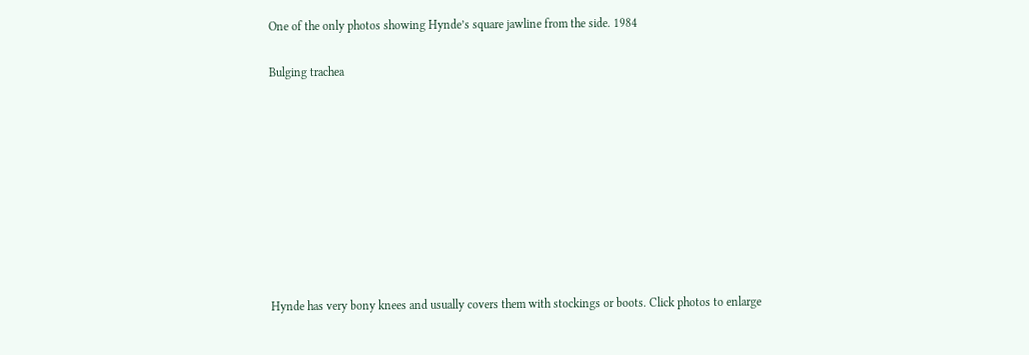One of the only photos showing Hynde’s square jawline from the side. 1984

Bulging trachea









Hynde has very bony knees and usually covers them with stockings or boots. Click photos to enlarge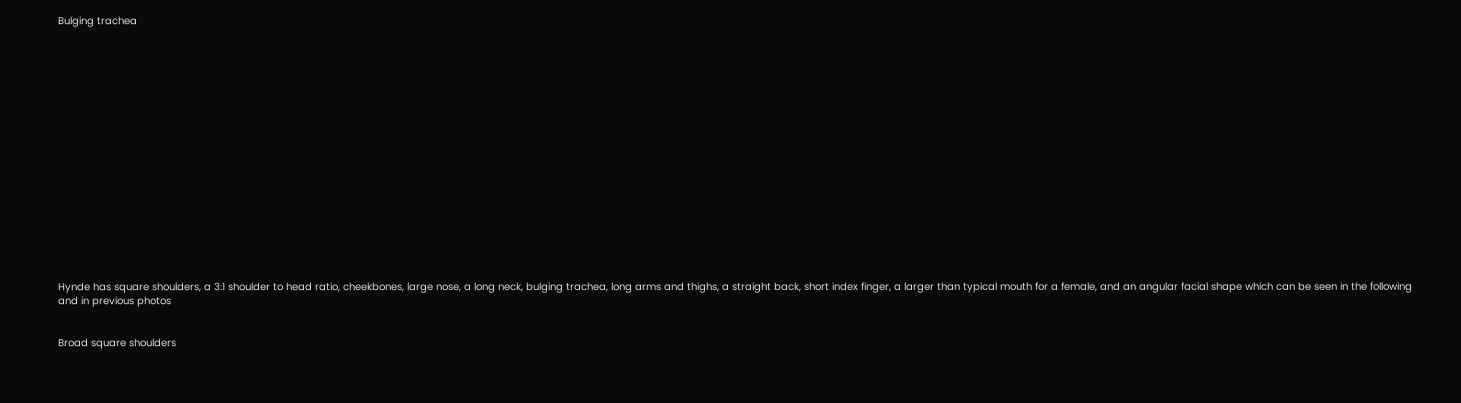Bulging trachea


















Hynde has square shoulders, a 3:1 shoulder to head ratio, cheekbones, large nose, a long neck, bulging trachea, long arms and thighs, a straight back, short index finger, a larger than typical mouth for a female, and an angular facial shape which can be seen in the following and in previous photos


Broad square shoulders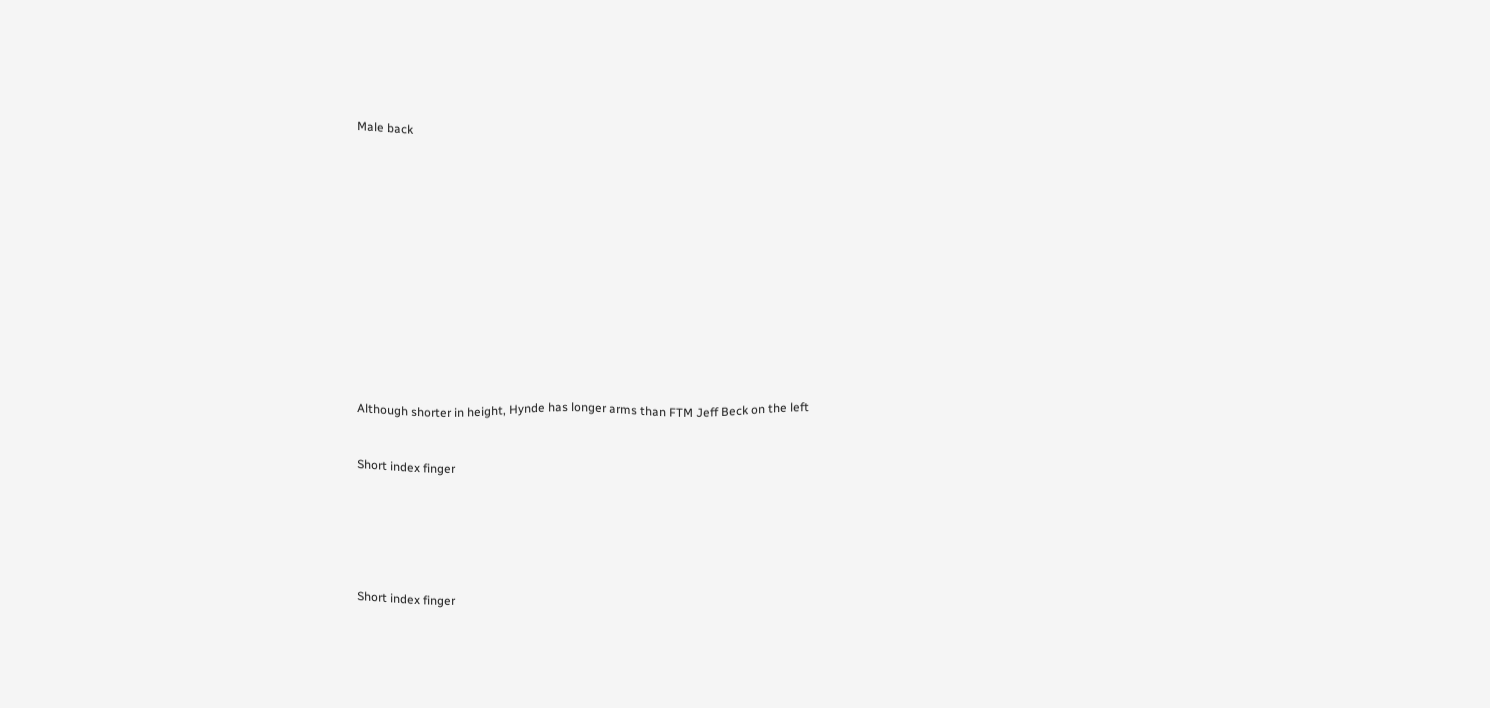Male back














Although shorter in height, Hynde has longer arms than FTM Jeff Beck on the left


Short index finger






Short index finger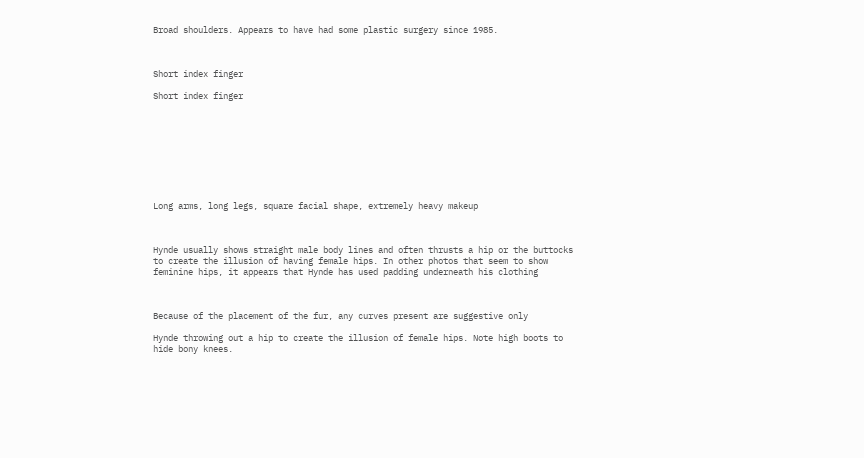Broad shoulders. Appears to have had some plastic surgery since 1985.



Short index finger

Short index finger









Long arms, long legs, square facial shape, extremely heavy makeup



Hynde usually shows straight male body lines and often thrusts a hip or the buttocks to create the illusion of having female hips. In other photos that seem to show feminine hips, it appears that Hynde has used padding underneath his clothing



Because of the placement of the fur, any curves present are suggestive only

Hynde throwing out a hip to create the illusion of female hips. Note high boots to hide bony knees.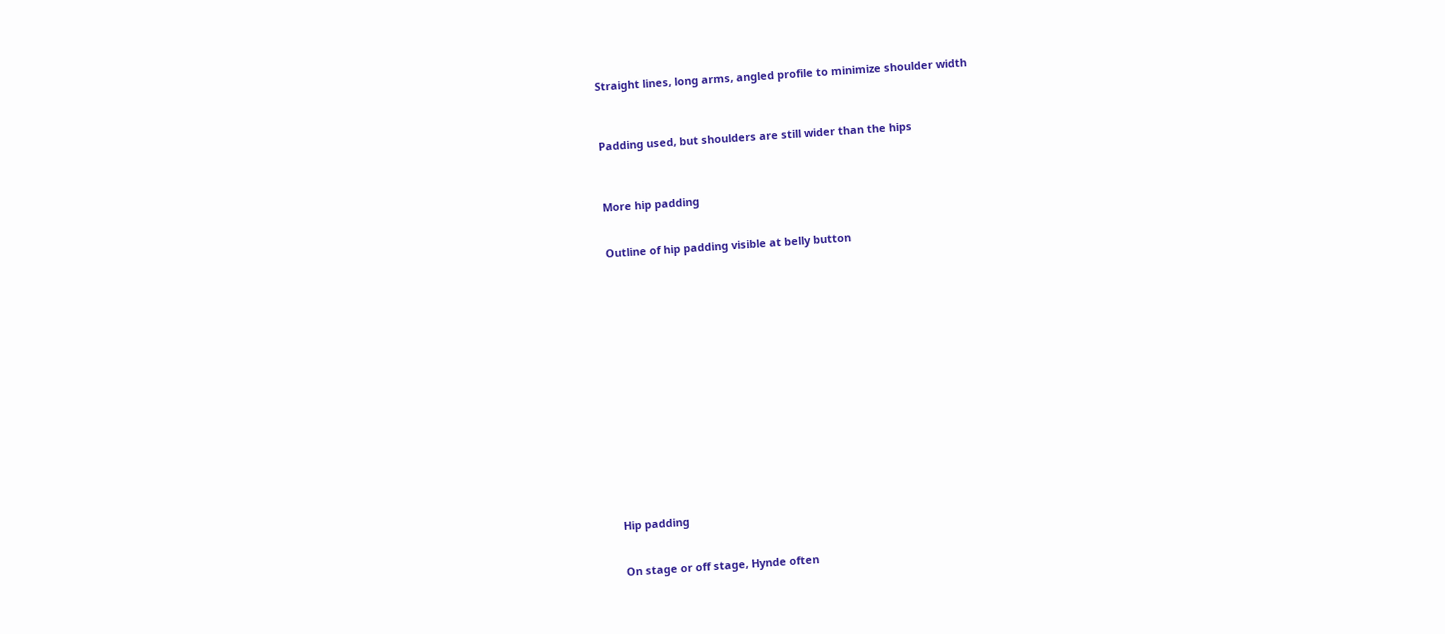Straight lines, long arms, angled profile to minimize shoulder width



Padding used, but shoulders are still wider than the hips



More hip padding


Outline of hip padding visible at belly button

















Hip padding


On stage or off stage, Hynde often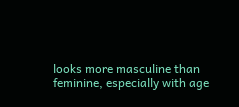looks more masculine than feminine, especially with age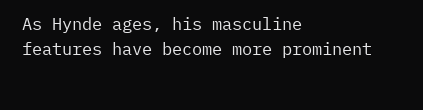As Hynde ages, his masculine features have become more prominent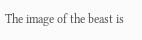The image of the beast is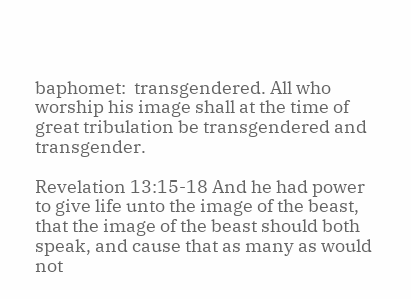baphomet:  transgendered. All who worship his image shall at the time of great tribulation be transgendered and transgender.

Revelation 13:15-18 And he had power to give life unto the image of the beast, that the image of the beast should both speak, and cause that as many as would not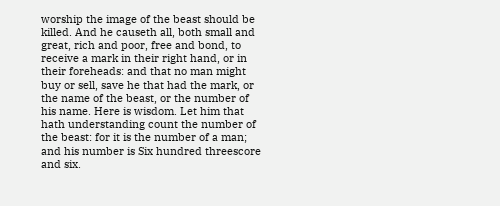worship the image of the beast should be killed. And he causeth all, both small and great, rich and poor, free and bond, to receive a mark in their right hand, or in their foreheads: and that no man might buy or sell, save he that had the mark, or the name of the beast, or the number of his name. Here is wisdom. Let him that hath understanding count the number of the beast: for it is the number of a man; and his number is Six hundred threescore and six.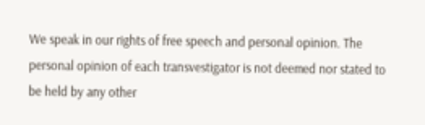We speak in our rights of free speech and personal opinion. The personal opinion of each transvestigator is not deemed nor stated to be held by any other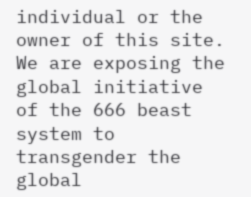individual or the owner of this site. We are exposing the global initiative of the 666 beast system to transgender the global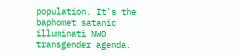population. It's the baphomet satanic illuminati NWO transgender agenda.